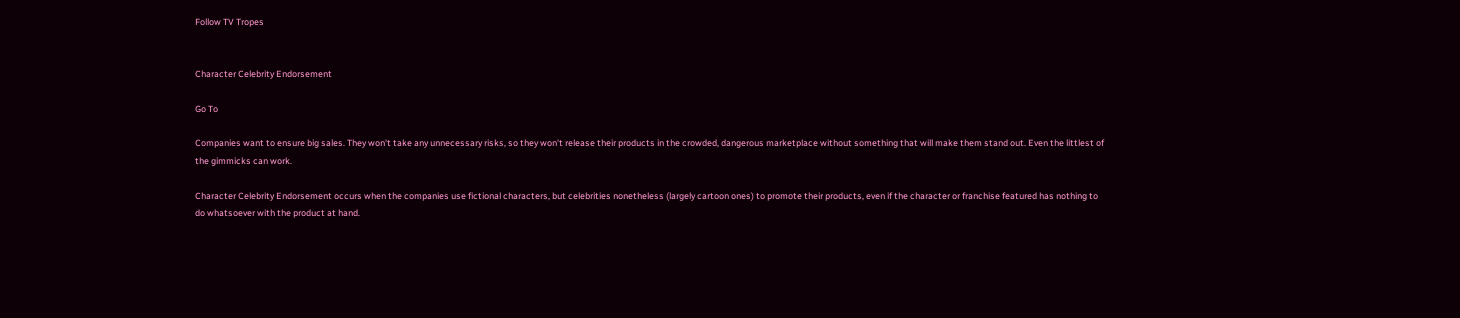Follow TV Tropes


Character Celebrity Endorsement

Go To

Companies want to ensure big sales. They won't take any unnecessary risks, so they won't release their products in the crowded, dangerous marketplace without something that will make them stand out. Even the littlest of the gimmicks can work.

Character Celebrity Endorsement occurs when the companies use fictional characters, but celebrities nonetheless (largely cartoon ones) to promote their products, even if the character or franchise featured has nothing to do whatsoever with the product at hand.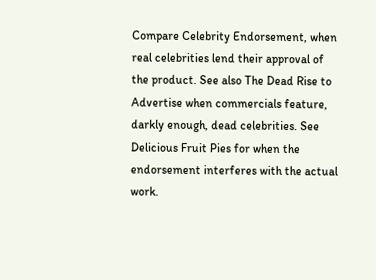Compare Celebrity Endorsement, when real celebrities lend their approval of the product. See also The Dead Rise to Advertise when commercials feature, darkly enough, dead celebrities. See Delicious Fruit Pies for when the endorsement interferes with the actual work.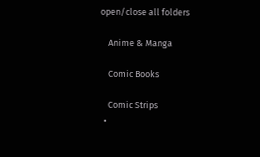open/close all folders

    Anime & Manga

    Comic Books

    Comic Strips
  •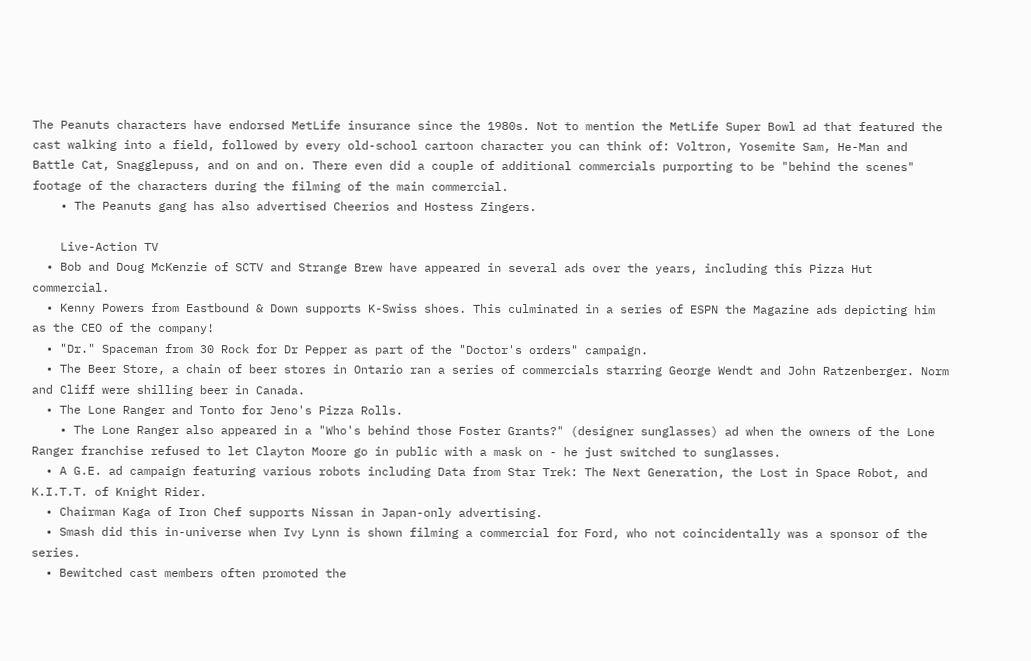The Peanuts characters have endorsed MetLife insurance since the 1980s. Not to mention the MetLife Super Bowl ad that featured the cast walking into a field, followed by every old-school cartoon character you can think of: Voltron, Yosemite Sam, He-Man and Battle Cat, Snagglepuss, and on and on. There even did a couple of additional commercials purporting to be "behind the scenes" footage of the characters during the filming of the main commercial.
    • The Peanuts gang has also advertised Cheerios and Hostess Zingers.

    Live-Action TV
  • Bob and Doug McKenzie of SCTV and Strange Brew have appeared in several ads over the years, including this Pizza Hut commercial.
  • Kenny Powers from Eastbound & Down supports K-Swiss shoes. This culminated in a series of ESPN the Magazine ads depicting him as the CEO of the company!
  • "Dr." Spaceman from 30 Rock for Dr Pepper as part of the "Doctor's orders" campaign.
  • The Beer Store, a chain of beer stores in Ontario ran a series of commercials starring George Wendt and John Ratzenberger. Norm and Cliff were shilling beer in Canada.
  • The Lone Ranger and Tonto for Jeno's Pizza Rolls.
    • The Lone Ranger also appeared in a "Who's behind those Foster Grants?" (designer sunglasses) ad when the owners of the Lone Ranger franchise refused to let Clayton Moore go in public with a mask on - he just switched to sunglasses.
  • A G.E. ad campaign featuring various robots including Data from Star Trek: The Next Generation, the Lost in Space Robot, and K.I.T.T. of Knight Rider.
  • Chairman Kaga of Iron Chef supports Nissan in Japan-only advertising.
  • Smash did this in-universe when Ivy Lynn is shown filming a commercial for Ford, who not coincidentally was a sponsor of the series.
  • Bewitched cast members often promoted the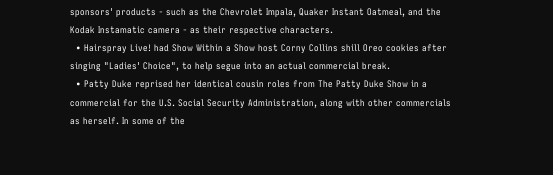sponsors' products - such as the Chevrolet Impala, Quaker Instant Oatmeal, and the Kodak Instamatic camera - as their respective characters.
  • Hairspray Live! had Show Within a Show host Corny Collins shill Oreo cookies after singing "Ladies' Choice", to help segue into an actual commercial break.
  • Patty Duke reprised her identical cousin roles from The Patty Duke Show in a commercial for the U.S. Social Security Administration, along with other commercials as herself. In some of the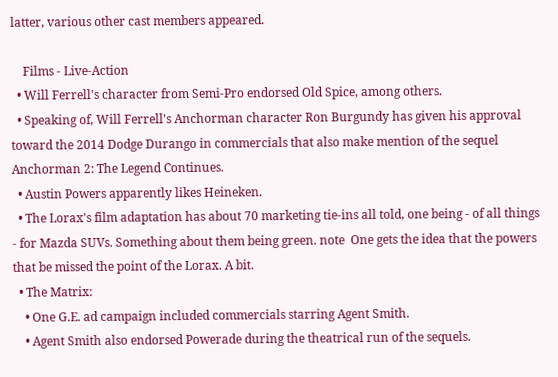latter, various other cast members appeared.

    Films - Live-Action
  • Will Ferrell's character from Semi-Pro endorsed Old Spice, among others.
  • Speaking of, Will Ferrell's Anchorman character Ron Burgundy has given his approval toward the 2014 Dodge Durango in commercials that also make mention of the sequel Anchorman 2: The Legend Continues.
  • Austin Powers apparently likes Heineken.
  • The Lorax's film adaptation has about 70 marketing tie-ins all told, one being - of all things - for Mazda SUVs. Something about them being green. note  One gets the idea that the powers that be missed the point of the Lorax. A bit.
  • The Matrix:
    • One G.E. ad campaign included commercials starring Agent Smith.
    • Agent Smith also endorsed Powerade during the theatrical run of the sequels.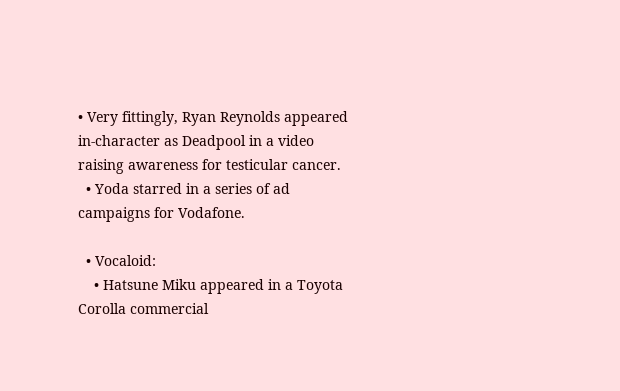• Very fittingly, Ryan Reynolds appeared in-character as Deadpool in a video raising awareness for testicular cancer.
  • Yoda starred in a series of ad campaigns for Vodafone.

  • Vocaloid:
    • Hatsune Miku appeared in a Toyota Corolla commercial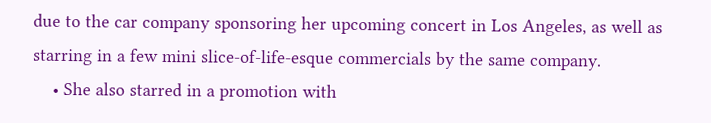due to the car company sponsoring her upcoming concert in Los Angeles, as well as starring in a few mini slice-of-life-esque commercials by the same company.
    • She also starred in a promotion with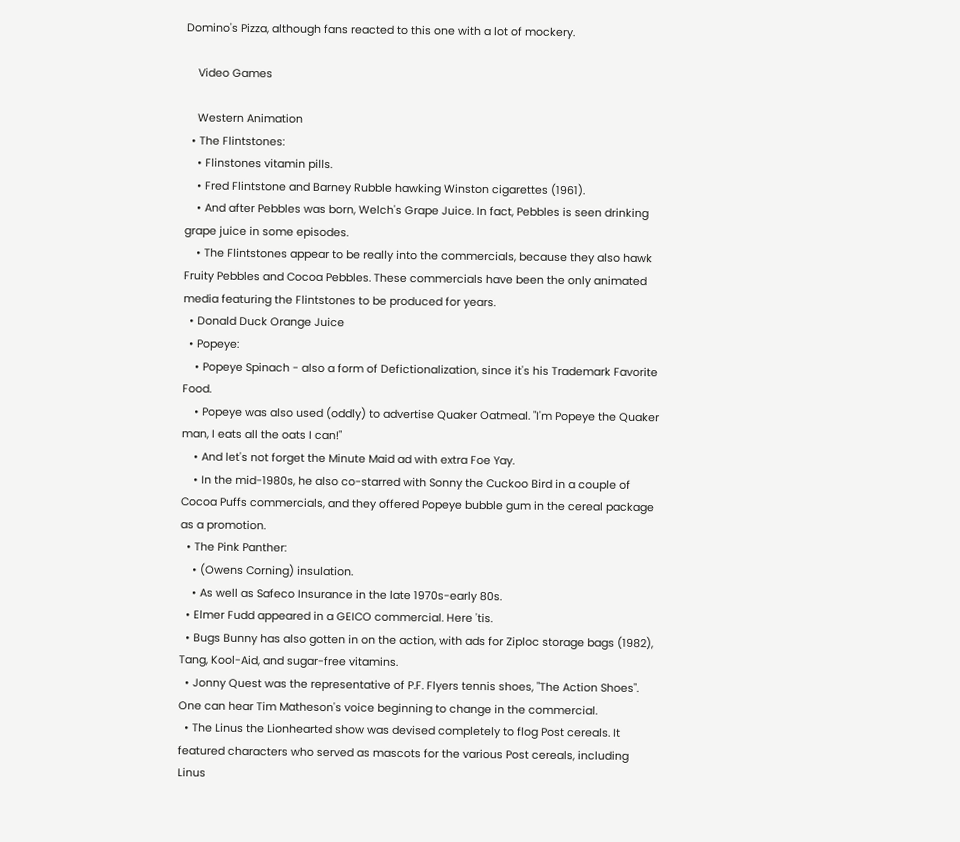Domino's Pizza, although fans reacted to this one with a lot of mockery.

    Video Games

    Western Animation
  • The Flintstones:
    • Flinstones vitamin pills.
    • Fred Flintstone and Barney Rubble hawking Winston cigarettes (1961).
    • And after Pebbles was born, Welch's Grape Juice. In fact, Pebbles is seen drinking grape juice in some episodes.
    • The Flintstones appear to be really into the commercials, because they also hawk Fruity Pebbles and Cocoa Pebbles. These commercials have been the only animated media featuring the Flintstones to be produced for years.
  • Donald Duck Orange Juice
  • Popeye:
    • Popeye Spinach - also a form of Defictionalization, since it's his Trademark Favorite Food.
    • Popeye was also used (oddly) to advertise Quaker Oatmeal. "I'm Popeye the Quaker man, I eats all the oats I can!"
    • And let's not forget the Minute Maid ad with extra Foe Yay.
    • In the mid-1980s, he also co-starred with Sonny the Cuckoo Bird in a couple of Cocoa Puffs commercials, and they offered Popeye bubble gum in the cereal package as a promotion.
  • The Pink Panther:
    • (Owens Corning) insulation.
    • As well as Safeco Insurance in the late 1970s-early 80s.
  • Elmer Fudd appeared in a GEICO commercial. Here 'tis.
  • Bugs Bunny has also gotten in on the action, with ads for Ziploc storage bags (1982), Tang, Kool-Aid, and sugar-free vitamins.
  • Jonny Quest was the representative of P.F. Flyers tennis shoes, "The Action Shoes". One can hear Tim Matheson's voice beginning to change in the commercial.
  • The Linus the Lionhearted show was devised completely to flog Post cereals. It featured characters who served as mascots for the various Post cereals, including Linus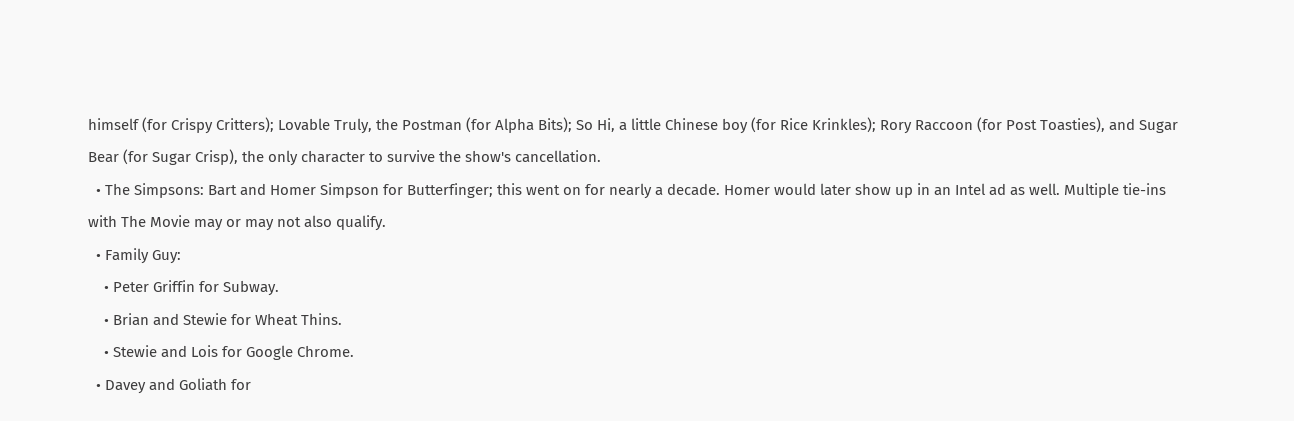himself (for Crispy Critters); Lovable Truly, the Postman (for Alpha Bits); So Hi, a little Chinese boy (for Rice Krinkles); Rory Raccoon (for Post Toasties), and Sugar Bear (for Sugar Crisp), the only character to survive the show's cancellation.
  • The Simpsons: Bart and Homer Simpson for Butterfinger; this went on for nearly a decade. Homer would later show up in an Intel ad as well. Multiple tie-ins with The Movie may or may not also qualify.
  • Family Guy:
    • Peter Griffin for Subway.
    • Brian and Stewie for Wheat Thins.
    • Stewie and Lois for Google Chrome.
  • Davey and Goliath for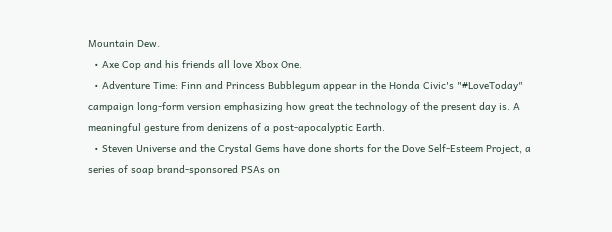Mountain Dew.
  • Axe Cop and his friends all love Xbox One.
  • Adventure Time: Finn and Princess Bubblegum appear in the Honda Civic's "#LoveToday" campaign long-form version emphasizing how great the technology of the present day is. A meaningful gesture from denizens of a post-apocalyptic Earth.
  • Steven Universe and the Crystal Gems have done shorts for the Dove Self-Esteem Project, a series of soap brand-sponsored PSAs on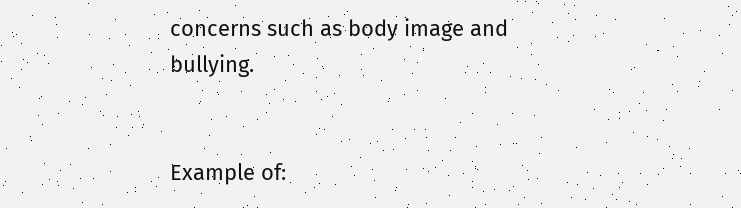concerns such as body image and bullying.


Example of: